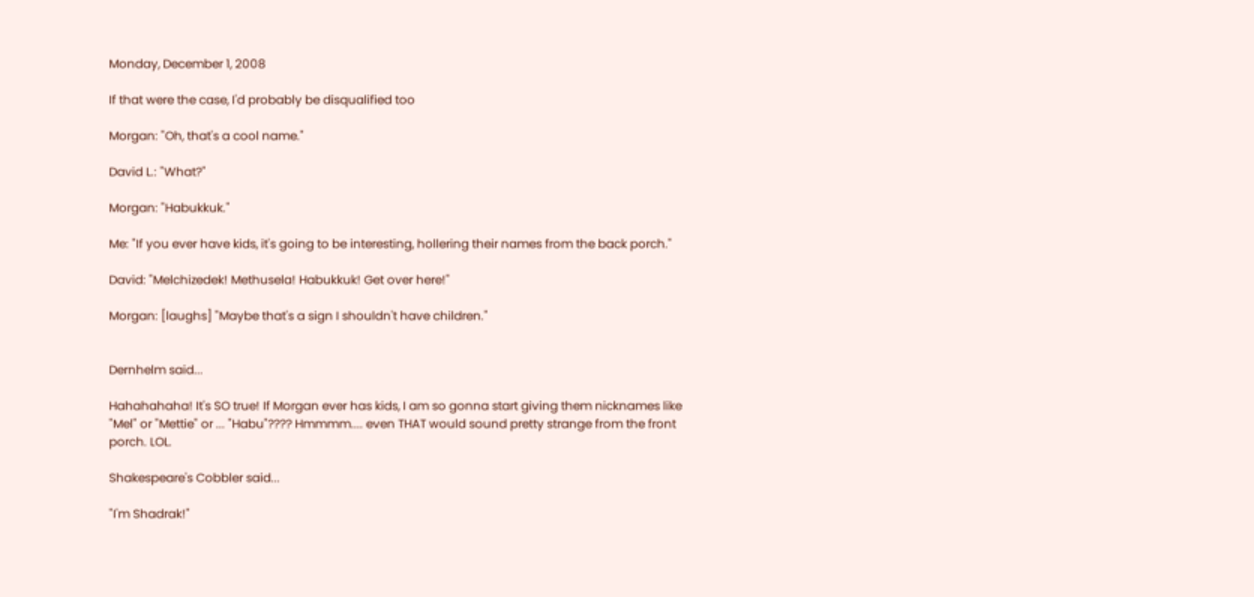Monday, December 1, 2008

If that were the case, I'd probably be disqualified too

Morgan: "Oh, that's a cool name."

David L.: "What?"

Morgan: "Habukkuk."

Me: "If you ever have kids, it's going to be interesting, hollering their names from the back porch."

David: "Melchizedek! Methusela! Habukkuk! Get over here!"

Morgan: [laughs] "Maybe that's a sign I shouldn't have children."


Dernhelm said...

Hahahahaha! It's SO true! If Morgan ever has kids, I am so gonna start giving them nicknames like "Mel" or "Mettie" or ... "Habu"???? Hmmmm.... even THAT would sound pretty strange from the front porch. LOL.

Shakespeare's Cobbler said...

"I'm Shadrak!"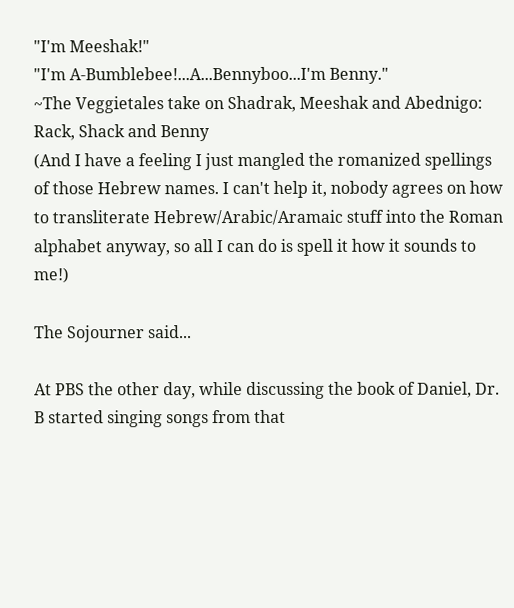"I'm Meeshak!"
"I'm A-Bumblebee!...A...Bennyboo...I'm Benny."
~The Veggietales take on Shadrak, Meeshak and Abednigo: Rack, Shack and Benny
(And I have a feeling I just mangled the romanized spellings of those Hebrew names. I can't help it, nobody agrees on how to transliterate Hebrew/Arabic/Aramaic stuff into the Roman alphabet anyway, so all I can do is spell it how it sounds to me!)

The Sojourner said...

At PBS the other day, while discussing the book of Daniel, Dr. B started singing songs from that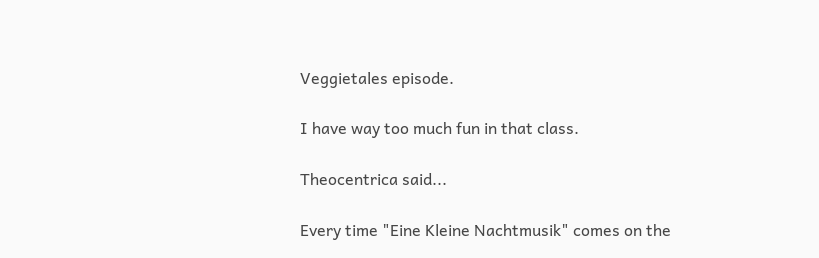Veggietales episode.

I have way too much fun in that class.

Theocentrica said...

Every time "Eine Kleine Nachtmusik" comes on the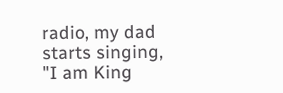radio, my dad starts singing, "I am King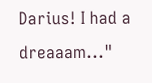Darius! I had a dreaaam..."